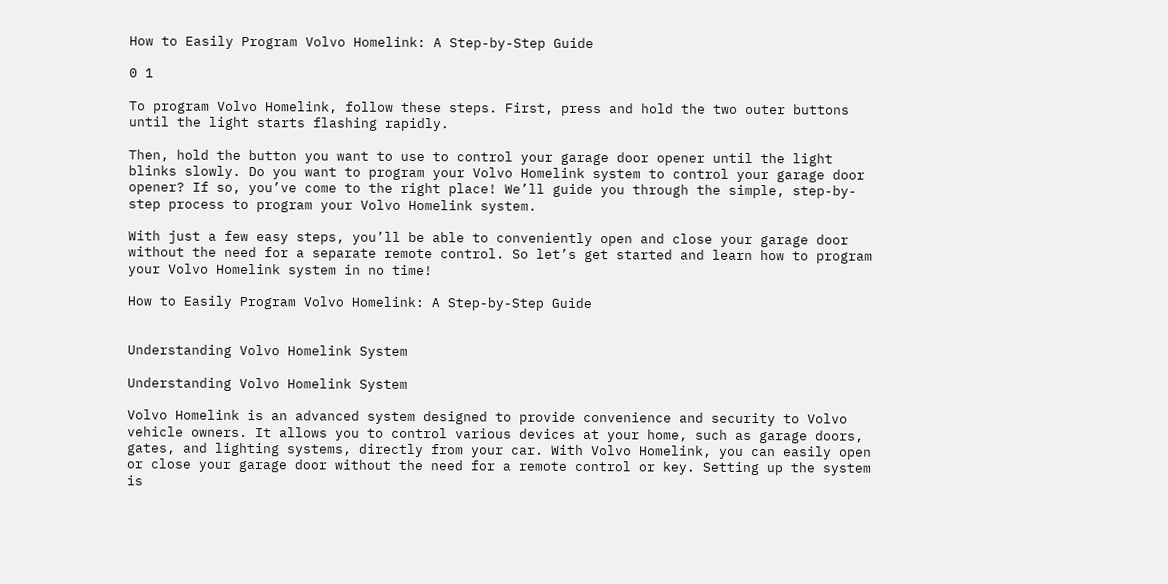How to Easily Program Volvo Homelink: A Step-by-Step Guide

0 1

To program Volvo Homelink, follow these steps. First, press and hold the two outer buttons until the light starts flashing rapidly.

Then, hold the button you want to use to control your garage door opener until the light blinks slowly. Do you want to program your Volvo Homelink system to control your garage door opener? If so, you’ve come to the right place! We’ll guide you through the simple, step-by-step process to program your Volvo Homelink system.

With just a few easy steps, you’ll be able to conveniently open and close your garage door without the need for a separate remote control. So let’s get started and learn how to program your Volvo Homelink system in no time!

How to Easily Program Volvo Homelink: A Step-by-Step Guide


Understanding Volvo Homelink System

Understanding Volvo Homelink System

Volvo Homelink is an advanced system designed to provide convenience and security to Volvo vehicle owners. It allows you to control various devices at your home, such as garage doors, gates, and lighting systems, directly from your car. With Volvo Homelink, you can easily open or close your garage door without the need for a remote control or key. Setting up the system is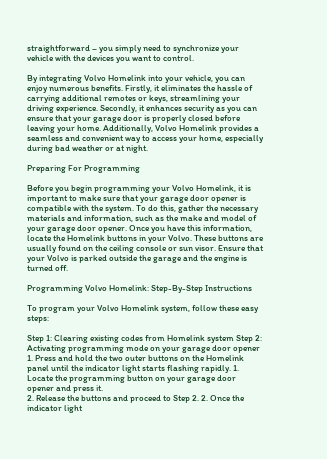straightforward – you simply need to synchronize your vehicle with the devices you want to control.

By integrating Volvo Homelink into your vehicle, you can enjoy numerous benefits. Firstly, it eliminates the hassle of carrying additional remotes or keys, streamlining your driving experience. Secondly, it enhances security as you can ensure that your garage door is properly closed before leaving your home. Additionally, Volvo Homelink provides a seamless and convenient way to access your home, especially during bad weather or at night.

Preparing For Programming

Before you begin programming your Volvo Homelink, it is important to make sure that your garage door opener is compatible with the system. To do this, gather the necessary materials and information, such as the make and model of your garage door opener. Once you have this information, locate the Homelink buttons in your Volvo. These buttons are usually found on the ceiling console or sun visor. Ensure that your Volvo is parked outside the garage and the engine is turned off.

Programming Volvo Homelink: Step-By-Step Instructions

To program your Volvo Homelink system, follow these easy steps:

Step 1: Clearing existing codes from Homelink system Step 2: Activating programming mode on your garage door opener
1. Press and hold the two outer buttons on the Homelink panel until the indicator light starts flashing rapidly. 1. Locate the programming button on your garage door opener and press it.
2. Release the buttons and proceed to Step 2. 2. Once the indicator light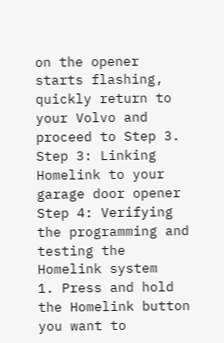on the opener starts flashing, quickly return to your Volvo and proceed to Step 3.
Step 3: Linking Homelink to your garage door opener Step 4: Verifying the programming and testing the Homelink system
1. Press and hold the Homelink button you want to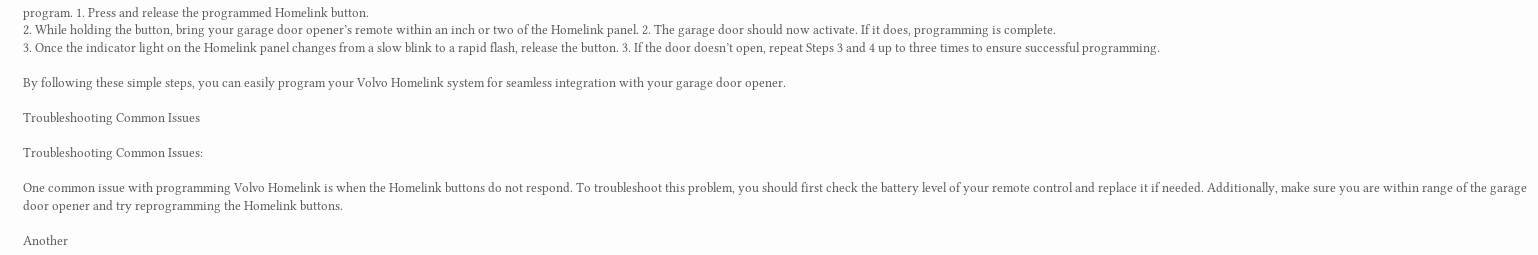program. 1. Press and release the programmed Homelink button.
2. While holding the button, bring your garage door opener’s remote within an inch or two of the Homelink panel. 2. The garage door should now activate. If it does, programming is complete.
3. Once the indicator light on the Homelink panel changes from a slow blink to a rapid flash, release the button. 3. If the door doesn’t open, repeat Steps 3 and 4 up to three times to ensure successful programming.

By following these simple steps, you can easily program your Volvo Homelink system for seamless integration with your garage door opener.

Troubleshooting Common Issues

Troubleshooting Common Issues:

One common issue with programming Volvo Homelink is when the Homelink buttons do not respond. To troubleshoot this problem, you should first check the battery level of your remote control and replace it if needed. Additionally, make sure you are within range of the garage door opener and try reprogramming the Homelink buttons.

Another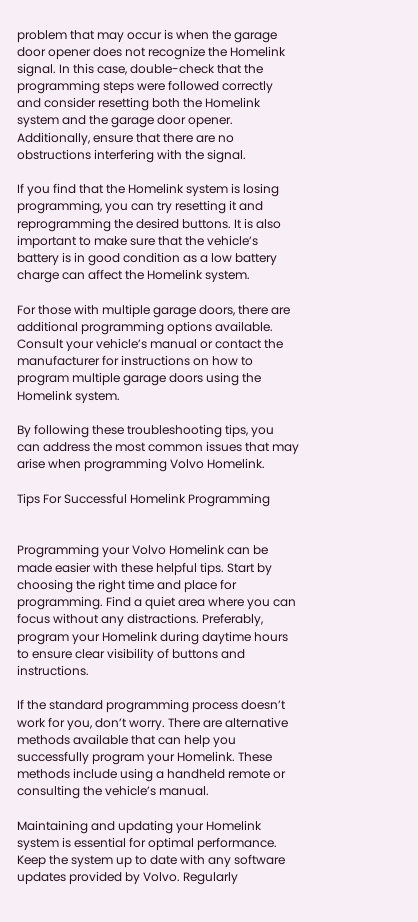problem that may occur is when the garage door opener does not recognize the Homelink signal. In this case, double-check that the programming steps were followed correctly and consider resetting both the Homelink system and the garage door opener. Additionally, ensure that there are no obstructions interfering with the signal.

If you find that the Homelink system is losing programming, you can try resetting it and reprogramming the desired buttons. It is also important to make sure that the vehicle’s battery is in good condition as a low battery charge can affect the Homelink system.

For those with multiple garage doors, there are additional programming options available. Consult your vehicle’s manual or contact the manufacturer for instructions on how to program multiple garage doors using the Homelink system.

By following these troubleshooting tips, you can address the most common issues that may arise when programming Volvo Homelink.

Tips For Successful Homelink Programming


Programming your Volvo Homelink can be made easier with these helpful tips. Start by choosing the right time and place for programming. Find a quiet area where you can focus without any distractions. Preferably, program your Homelink during daytime hours to ensure clear visibility of buttons and instructions.

If the standard programming process doesn’t work for you, don’t worry. There are alternative methods available that can help you successfully program your Homelink. These methods include using a handheld remote or consulting the vehicle’s manual.

Maintaining and updating your Homelink system is essential for optimal performance. Keep the system up to date with any software updates provided by Volvo. Regularly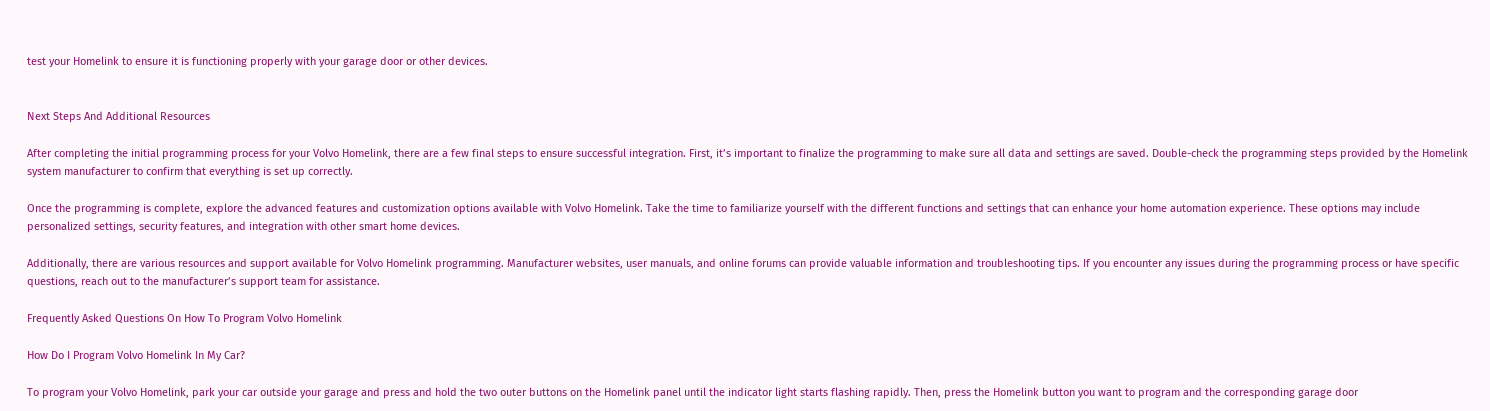test your Homelink to ensure it is functioning properly with your garage door or other devices.


Next Steps And Additional Resources

After completing the initial programming process for your Volvo Homelink, there are a few final steps to ensure successful integration. First, it’s important to finalize the programming to make sure all data and settings are saved. Double-check the programming steps provided by the Homelink system manufacturer to confirm that everything is set up correctly.

Once the programming is complete, explore the advanced features and customization options available with Volvo Homelink. Take the time to familiarize yourself with the different functions and settings that can enhance your home automation experience. These options may include personalized settings, security features, and integration with other smart home devices.

Additionally, there are various resources and support available for Volvo Homelink programming. Manufacturer websites, user manuals, and online forums can provide valuable information and troubleshooting tips. If you encounter any issues during the programming process or have specific questions, reach out to the manufacturer’s support team for assistance.

Frequently Asked Questions On How To Program Volvo Homelink

How Do I Program Volvo Homelink In My Car?

To program your Volvo Homelink, park your car outside your garage and press and hold the two outer buttons on the Homelink panel until the indicator light starts flashing rapidly. Then, press the Homelink button you want to program and the corresponding garage door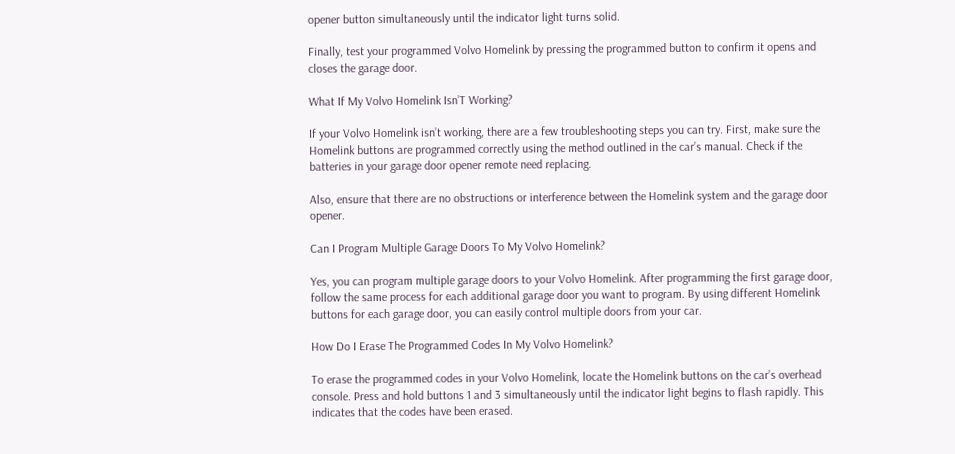opener button simultaneously until the indicator light turns solid.

Finally, test your programmed Volvo Homelink by pressing the programmed button to confirm it opens and closes the garage door.

What If My Volvo Homelink Isn’T Working?

If your Volvo Homelink isn’t working, there are a few troubleshooting steps you can try. First, make sure the Homelink buttons are programmed correctly using the method outlined in the car’s manual. Check if the batteries in your garage door opener remote need replacing.

Also, ensure that there are no obstructions or interference between the Homelink system and the garage door opener.

Can I Program Multiple Garage Doors To My Volvo Homelink?

Yes, you can program multiple garage doors to your Volvo Homelink. After programming the first garage door, follow the same process for each additional garage door you want to program. By using different Homelink buttons for each garage door, you can easily control multiple doors from your car.

How Do I Erase The Programmed Codes In My Volvo Homelink?

To erase the programmed codes in your Volvo Homelink, locate the Homelink buttons on the car’s overhead console. Press and hold buttons 1 and 3 simultaneously until the indicator light begins to flash rapidly. This indicates that the codes have been erased.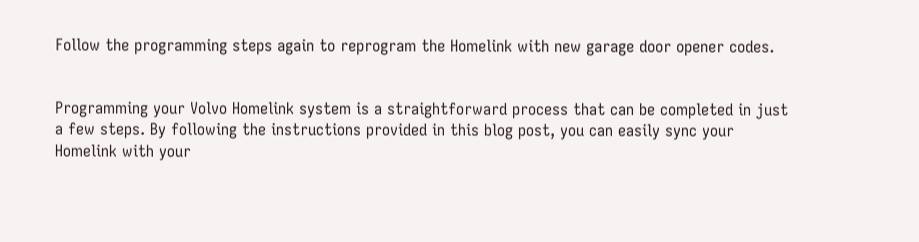Follow the programming steps again to reprogram the Homelink with new garage door opener codes.


Programming your Volvo Homelink system is a straightforward process that can be completed in just a few steps. By following the instructions provided in this blog post, you can easily sync your Homelink with your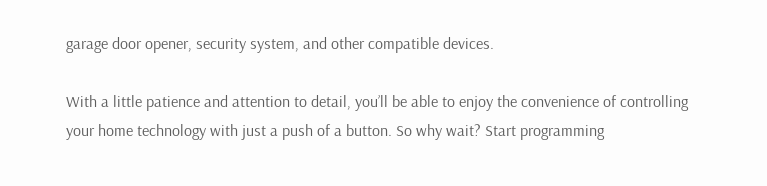garage door opener, security system, and other compatible devices.

With a little patience and attention to detail, you’ll be able to enjoy the convenience of controlling your home technology with just a push of a button. So why wait? Start programming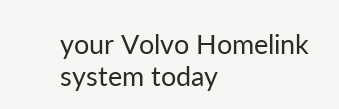your Volvo Homelink system today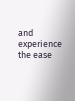and experience the ease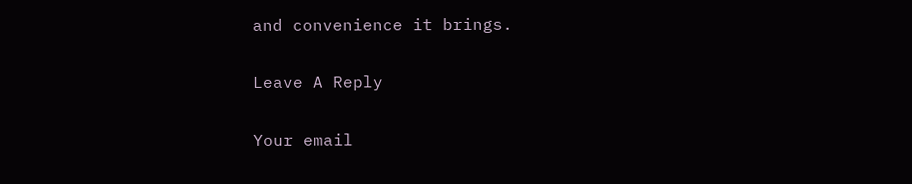and convenience it brings.

Leave A Reply

Your email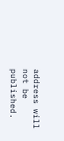address will not be published.